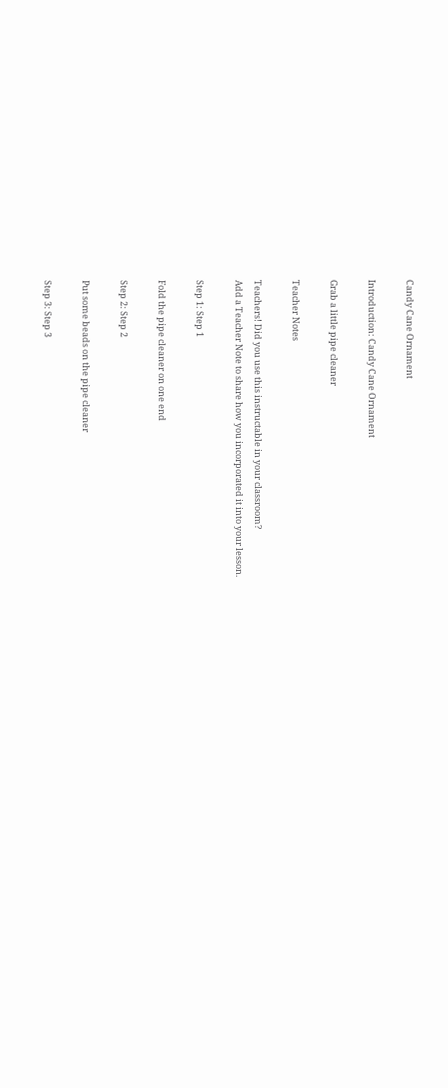Candy Cane Ornament

Introduction: Candy Cane Ornament

Grab a little pipe cleaner

Teacher Notes

Teachers! Did you use this instructable in your classroom?
Add a Teacher Note to share how you incorporated it into your lesson.

Step 1: Step 1

Fold the pipe cleaner on one end

Step 2: Step 2

Put some beads on the pipe cleaner

Step 3: Step 3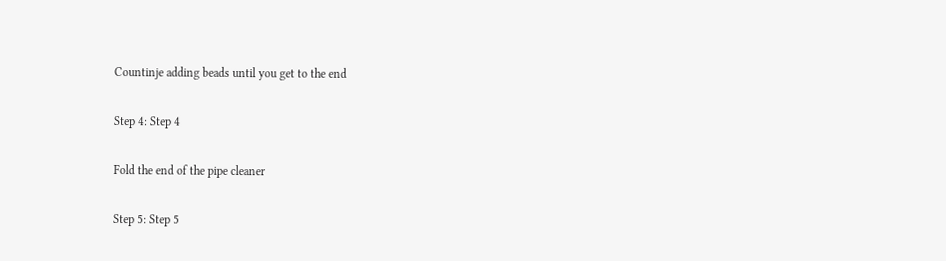Countinje adding beads until you get to the end

Step 4: Step 4

Fold the end of the pipe cleaner

Step 5: Step 5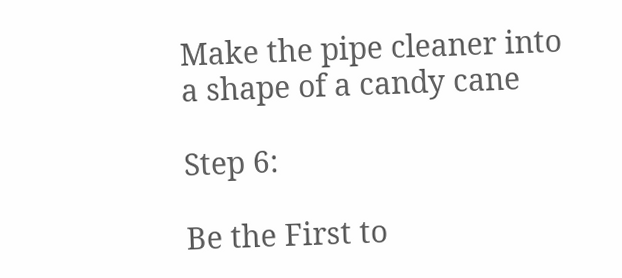Make the pipe cleaner into a shape of a candy cane

Step 6:

Be the First to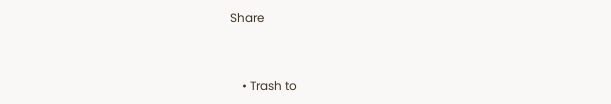Share


    • Trash to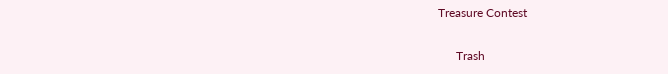Treasure Contest

      Trash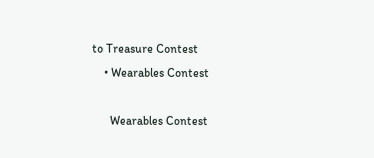to Treasure Contest
    • Wearables Contest

      Wearables Contest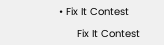• Fix It Contest

      Fix It Contest